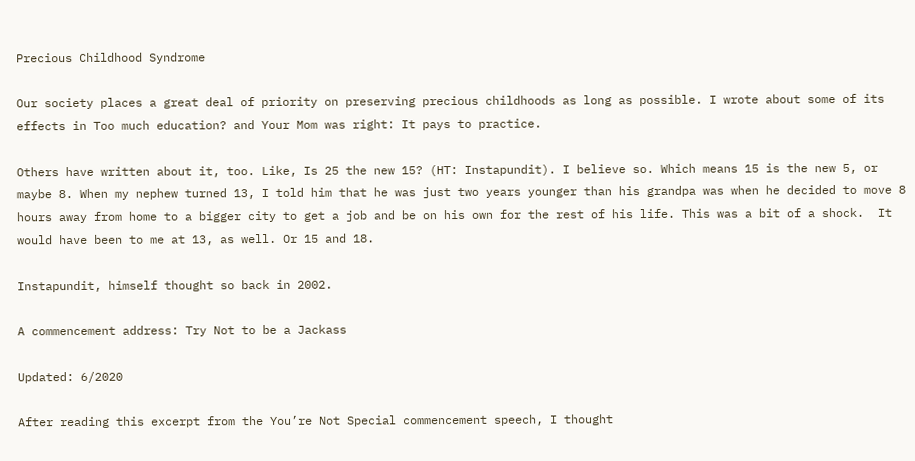Precious Childhood Syndrome

Our society places a great deal of priority on preserving precious childhoods as long as possible. I wrote about some of its effects in Too much education? and Your Mom was right: It pays to practice.

Others have written about it, too. Like, Is 25 the new 15? (HT: Instapundit). I believe so. Which means 15 is the new 5, or maybe 8. When my nephew turned 13, I told him that he was just two years younger than his grandpa was when he decided to move 8 hours away from home to a bigger city to get a job and be on his own for the rest of his life. This was a bit of a shock.  It would have been to me at 13, as well. Or 15 and 18.

Instapundit, himself thought so back in 2002.

A commencement address: Try Not to be a Jackass

Updated: 6/2020

After reading this excerpt from the You’re Not Special commencement speech, I thought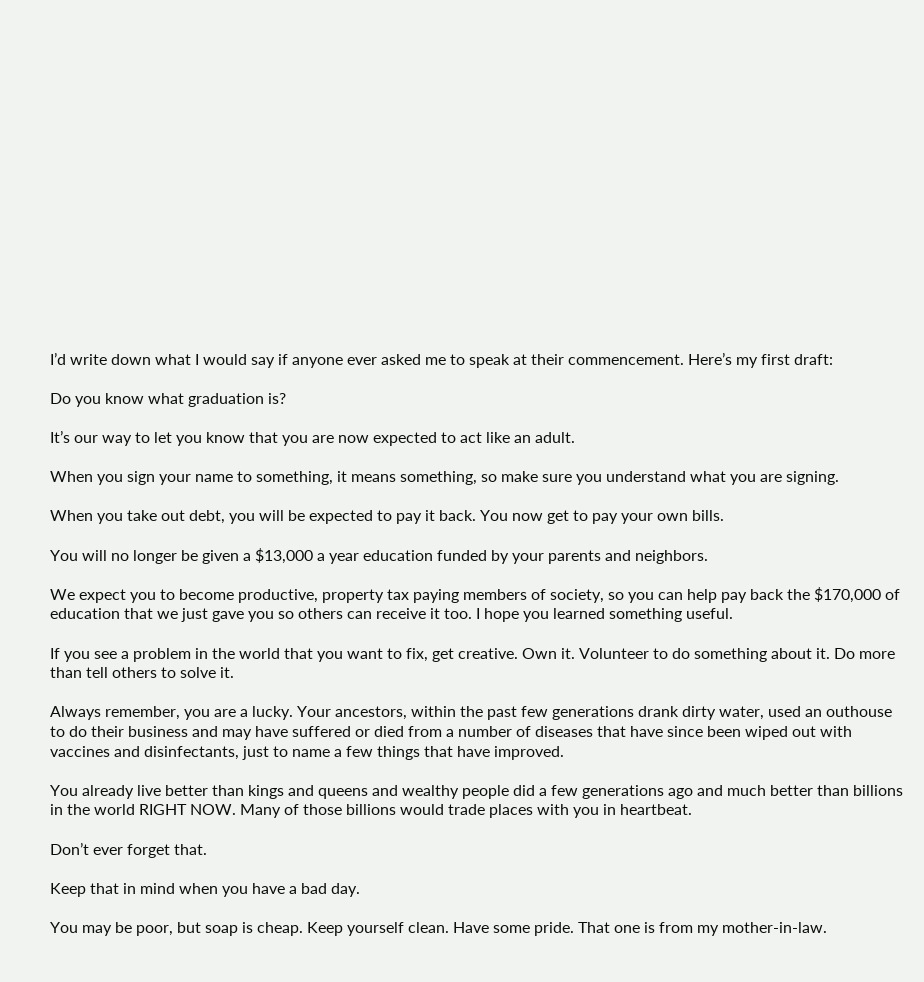I’d write down what I would say if anyone ever asked me to speak at their commencement. Here’s my first draft:

Do you know what graduation is?

It’s our way to let you know that you are now expected to act like an adult.

When you sign your name to something, it means something, so make sure you understand what you are signing.

When you take out debt, you will be expected to pay it back. You now get to pay your own bills.

You will no longer be given a $13,000 a year education funded by your parents and neighbors.

We expect you to become productive, property tax paying members of society, so you can help pay back the $170,000 of education that we just gave you so others can receive it too. I hope you learned something useful.

If you see a problem in the world that you want to fix, get creative. Own it. Volunteer to do something about it. Do more than tell others to solve it.

Always remember, you are a lucky. Your ancestors, within the past few generations drank dirty water, used an outhouse to do their business and may have suffered or died from a number of diseases that have since been wiped out with vaccines and disinfectants, just to name a few things that have improved.

You already live better than kings and queens and wealthy people did a few generations ago and much better than billions in the world RIGHT NOW. Many of those billions would trade places with you in heartbeat.

Don’t ever forget that.

Keep that in mind when you have a bad day.

You may be poor, but soap is cheap. Keep yourself clean. Have some pride. That one is from my mother-in-law.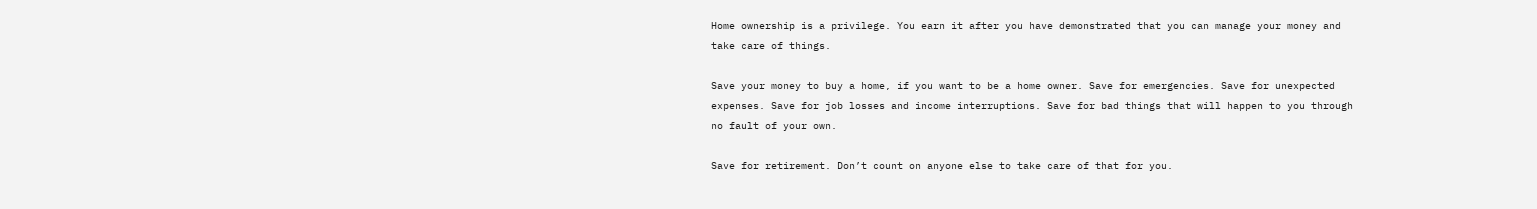Home ownership is a privilege. You earn it after you have demonstrated that you can manage your money and take care of things.

Save your money to buy a home, if you want to be a home owner. Save for emergencies. Save for unexpected expenses. Save for job losses and income interruptions. Save for bad things that will happen to you through no fault of your own.

Save for retirement. Don’t count on anyone else to take care of that for you.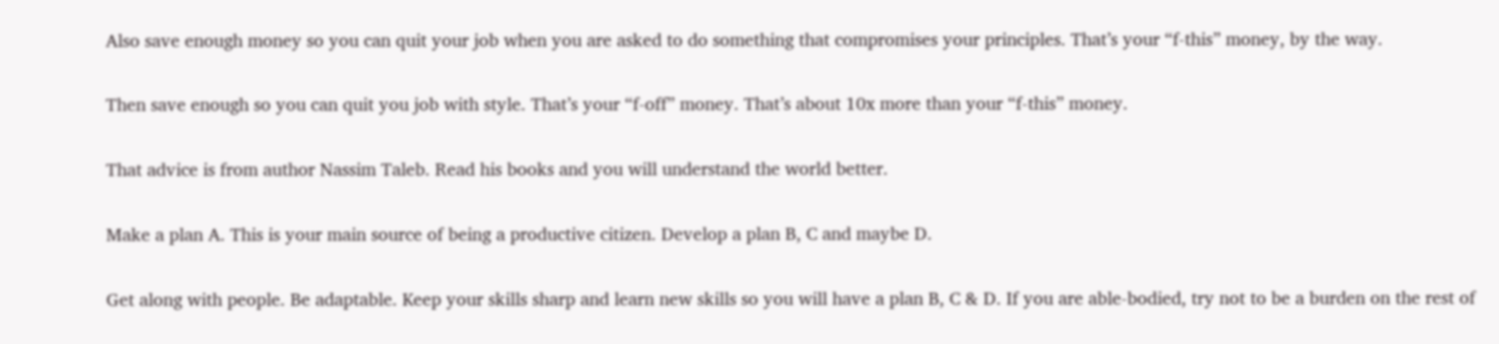Also save enough money so you can quit your job when you are asked to do something that compromises your principles. That’s your “f-this” money, by the way.

Then save enough so you can quit you job with style. That’s your “f-off” money. That’s about 10x more than your “f-this” money.

That advice is from author Nassim Taleb. Read his books and you will understand the world better.

Make a plan A. This is your main source of being a productive citizen. Develop a plan B, C and maybe D.

Get along with people. Be adaptable. Keep your skills sharp and learn new skills so you will have a plan B, C & D. If you are able-bodied, try not to be a burden on the rest of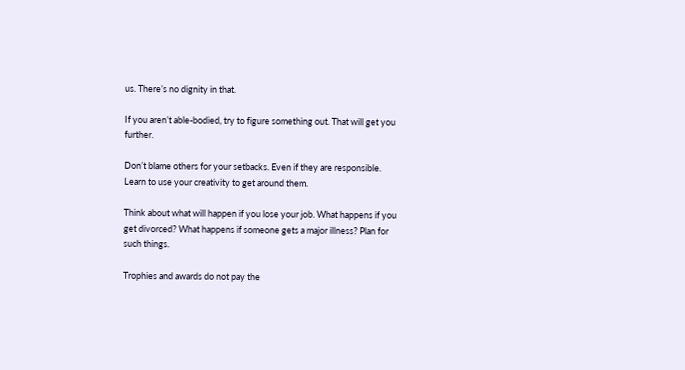us. There’s no dignity in that.

If you aren’t able-bodied, try to figure something out. That will get you further.

Don’t blame others for your setbacks. Even if they are responsible. Learn to use your creativity to get around them.

Think about what will happen if you lose your job. What happens if you get divorced? What happens if someone gets a major illness? Plan for such things.

Trophies and awards do not pay the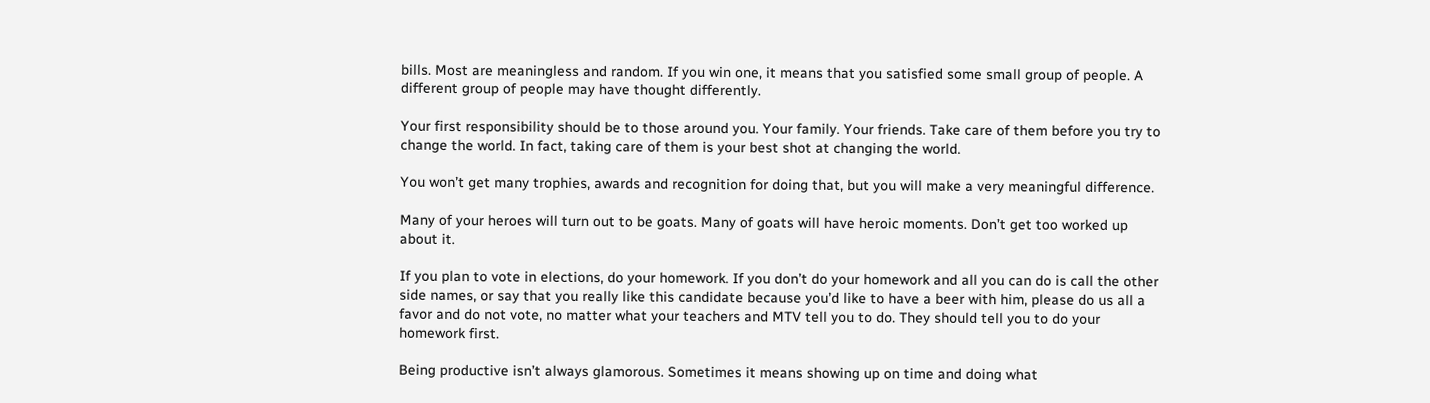bills. Most are meaningless and random. If you win one, it means that you satisfied some small group of people. A different group of people may have thought differently.

Your first responsibility should be to those around you. Your family. Your friends. Take care of them before you try to change the world. In fact, taking care of them is your best shot at changing the world.

You won’t get many trophies, awards and recognition for doing that, but you will make a very meaningful difference.

Many of your heroes will turn out to be goats. Many of goats will have heroic moments. Don’t get too worked up about it.

If you plan to vote in elections, do your homework. If you don’t do your homework and all you can do is call the other side names, or say that you really like this candidate because you’d like to have a beer with him, please do us all a favor and do not vote, no matter what your teachers and MTV tell you to do. They should tell you to do your homework first.

Being productive isn’t always glamorous. Sometimes it means showing up on time and doing what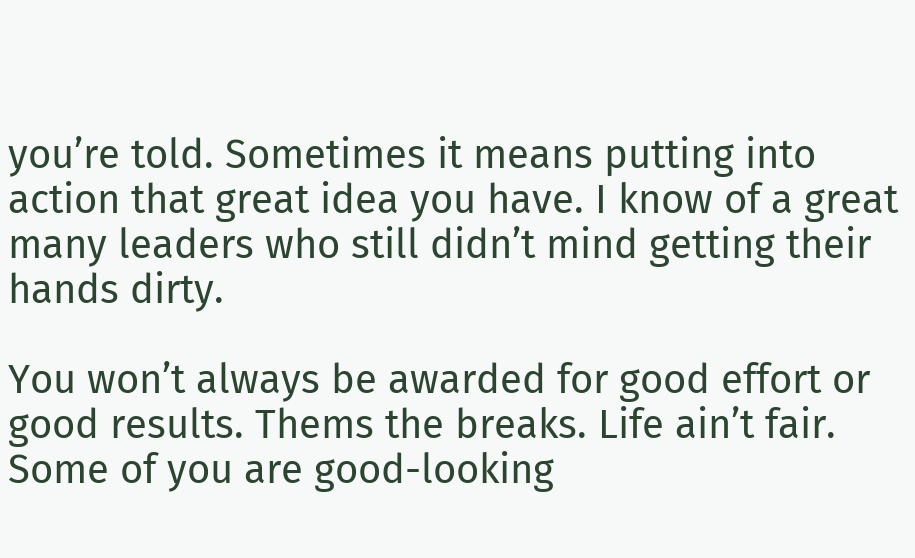you’re told. Sometimes it means putting into action that great idea you have. I know of a great many leaders who still didn’t mind getting their hands dirty.

You won’t always be awarded for good effort or good results. Thems the breaks. Life ain’t fair. Some of you are good-looking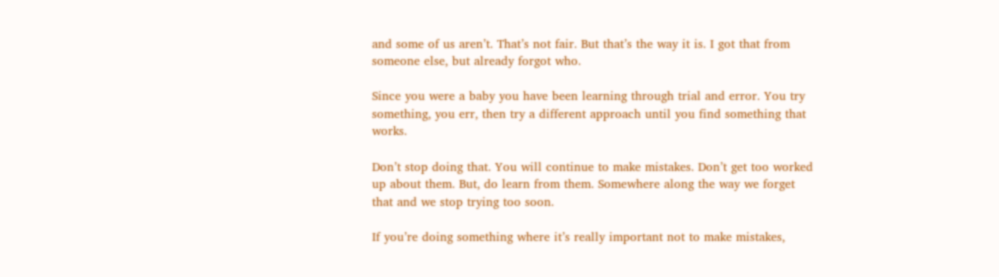and some of us aren’t. That’s not fair. But that’s the way it is. I got that from someone else, but already forgot who.

Since you were a baby you have been learning through trial and error. You try something, you err, then try a different approach until you find something that works.

Don’t stop doing that. You will continue to make mistakes. Don’t get too worked up about them. But, do learn from them. Somewhere along the way we forget that and we stop trying too soon.

If you’re doing something where it’s really important not to make mistakes,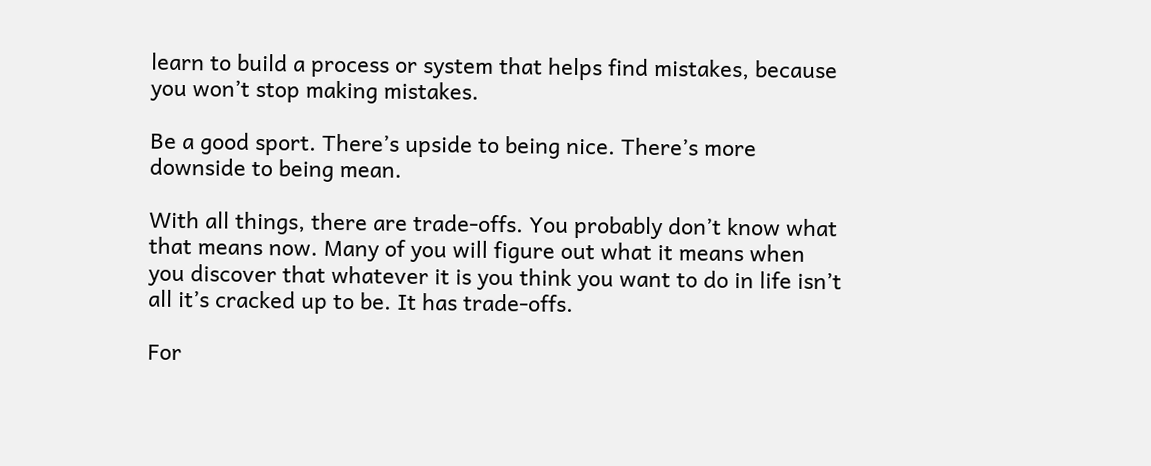learn to build a process or system that helps find mistakes, because you won’t stop making mistakes.

Be a good sport. There’s upside to being nice. There’s more downside to being mean.

With all things, there are trade-offs. You probably don’t know what that means now. Many of you will figure out what it means when you discover that whatever it is you think you want to do in life isn’t all it’s cracked up to be. It has trade-offs.

For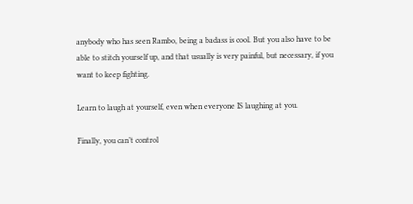anybody who has seen Rambo, being a badass is cool. But you also have to be able to stitch yourself up, and that usually is very painful, but necessary, if you want to keep fighting.

Learn to laugh at yourself, even when everyone IS laughing at you.

Finally, you can’t control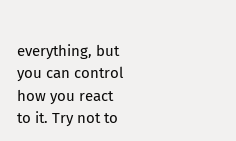everything, but you can control how you react to it. Try not to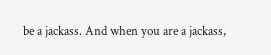be a jackass. And when you are a jackass,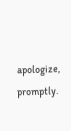apologize, promptly.